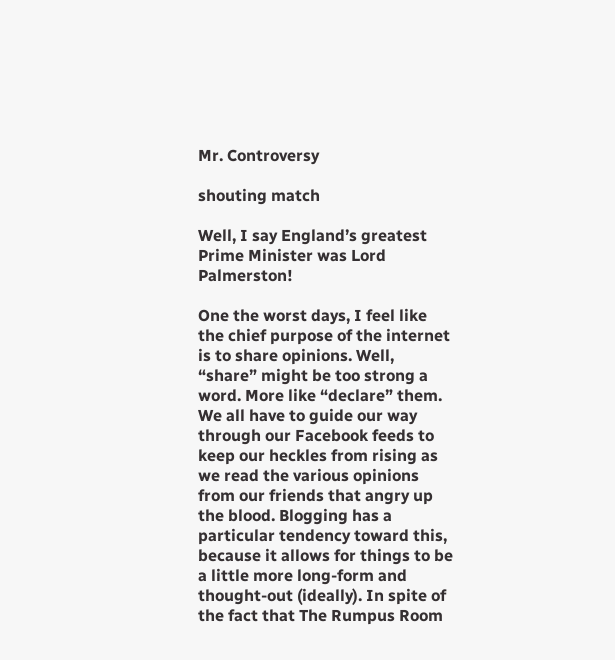Mr. Controversy

shouting match

Well, I say England’s greatest Prime Minister was Lord Palmerston!

One the worst days, I feel like the chief purpose of the internet is to share opinions. Well, “share” might be too strong a word. More like “declare” them. We all have to guide our way through our Facebook feeds to keep our heckles from rising as we read the various opinions from our friends that angry up the blood. Blogging has a particular tendency toward this, because it allows for things to be a little more long-form and thought-out (ideally). In spite of the fact that The Rumpus Room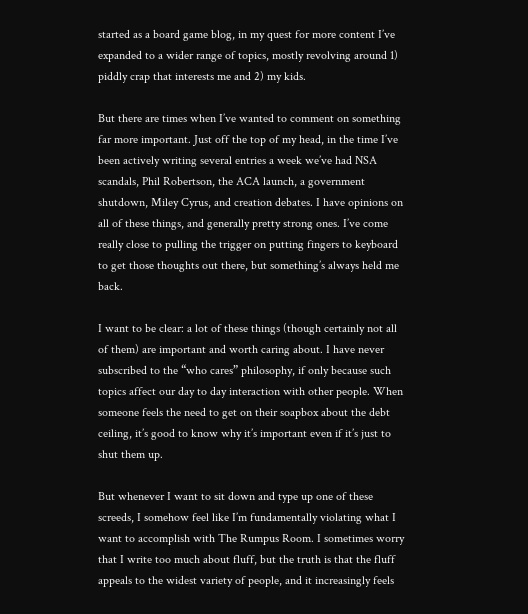started as a board game blog, in my quest for more content I’ve expanded to a wider range of topics, mostly revolving around 1) piddly crap that interests me and 2) my kids.

But there are times when I’ve wanted to comment on something far more important. Just off the top of my head, in the time I’ve been actively writing several entries a week we’ve had NSA scandals, Phil Robertson, the ACA launch, a government shutdown, Miley Cyrus, and creation debates. I have opinions on all of these things, and generally pretty strong ones. I’ve come really close to pulling the trigger on putting fingers to keyboard to get those thoughts out there, but something’s always held me back.

I want to be clear: a lot of these things (though certainly not all of them) are important and worth caring about. I have never subscribed to the “who cares” philosophy, if only because such topics affect our day to day interaction with other people. When someone feels the need to get on their soapbox about the debt ceiling, it’s good to know why it’s important even if it’s just to shut them up.

But whenever I want to sit down and type up one of these screeds, I somehow feel like I’m fundamentally violating what I want to accomplish with The Rumpus Room. I sometimes worry that I write too much about fluff, but the truth is that the fluff appeals to the widest variety of people, and it increasingly feels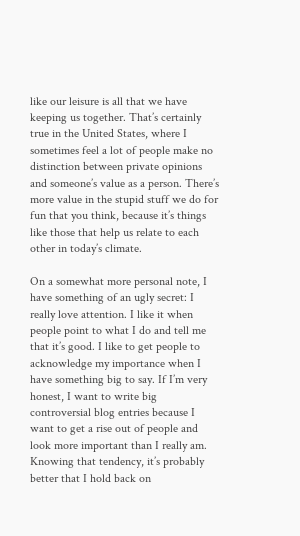like our leisure is all that we have keeping us together. That’s certainly true in the United States, where I sometimes feel a lot of people make no distinction between private opinions and someone’s value as a person. There’s more value in the stupid stuff we do for fun that you think, because it’s things like those that help us relate to each other in today’s climate.

On a somewhat more personal note, I have something of an ugly secret: I really love attention. I like it when people point to what I do and tell me that it’s good. I like to get people to acknowledge my importance when I have something big to say. If I’m very honest, I want to write big controversial blog entries because I want to get a rise out of people and look more important than I really am. Knowing that tendency, it’s probably better that I hold back on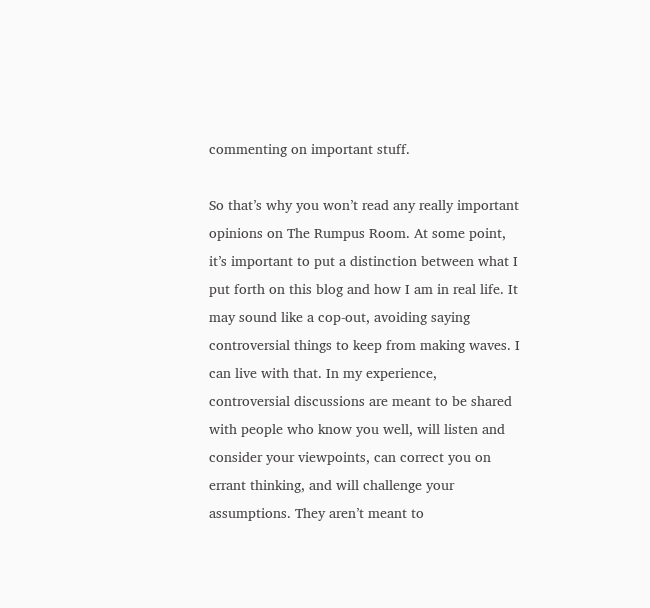commenting on important stuff.

So that’s why you won’t read any really important opinions on The Rumpus Room. At some point, it’s important to put a distinction between what I put forth on this blog and how I am in real life. It may sound like a cop-out, avoiding saying controversial things to keep from making waves. I can live with that. In my experience, controversial discussions are meant to be shared with people who know you well, will listen and consider your viewpoints, can correct you on errant thinking, and will challenge your assumptions. They aren’t meant to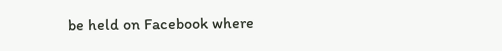be held on Facebook where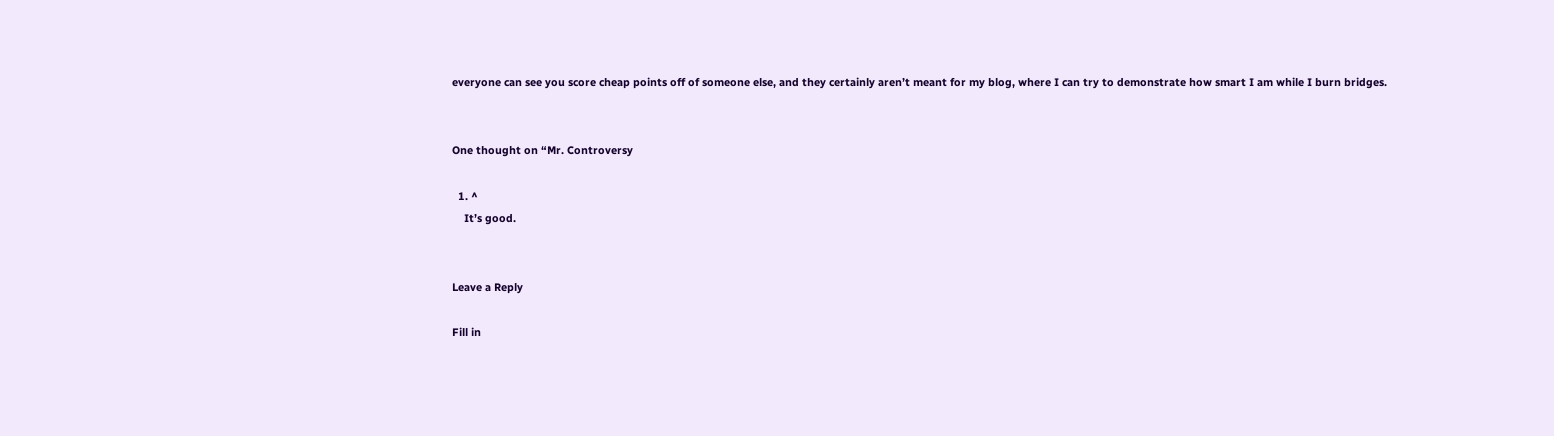everyone can see you score cheap points off of someone else, and they certainly aren’t meant for my blog, where I can try to demonstrate how smart I am while I burn bridges.


One thought on “Mr. Controversy

  1. ^
    It’s good.


Leave a Reply

Fill in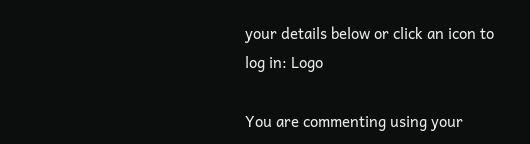your details below or click an icon to log in: Logo

You are commenting using your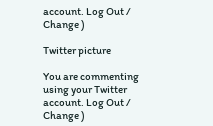account. Log Out / Change )

Twitter picture

You are commenting using your Twitter account. Log Out / Change )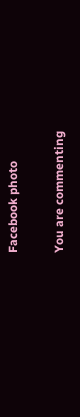Facebook photo

You are commenting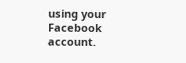using your Facebook account.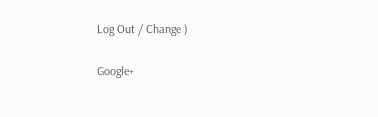Log Out / Change )

Google+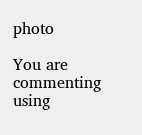photo

You are commenting using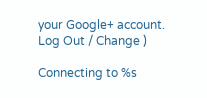your Google+ account. Log Out / Change )

Connecting to %s